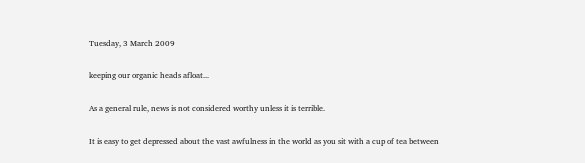Tuesday, 3 March 2009

keeping our organic heads afloat...

As a general rule, news is not considered worthy unless it is terrible.

It is easy to get depressed about the vast awfulness in the world as you sit with a cup of tea between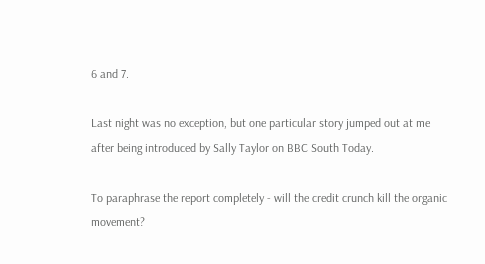6 and 7.

Last night was no exception, but one particular story jumped out at me after being introduced by Sally Taylor on BBC South Today.

To paraphrase the report completely - will the credit crunch kill the organic movement?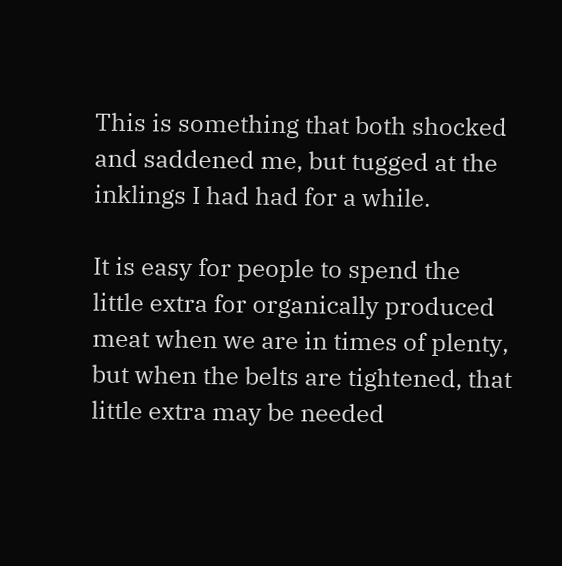This is something that both shocked and saddened me, but tugged at the inklings I had had for a while.

It is easy for people to spend the little extra for organically produced meat when we are in times of plenty, but when the belts are tightened, that little extra may be needed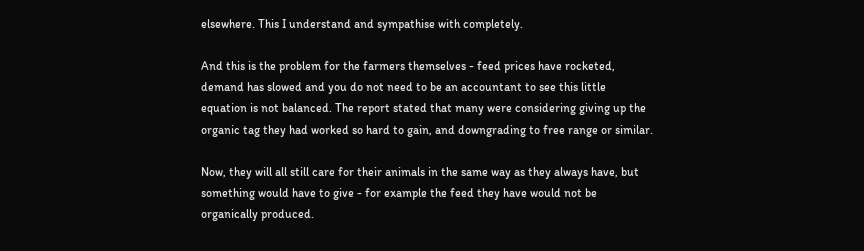elsewhere. This I understand and sympathise with completely.

And this is the problem for the farmers themselves - feed prices have rocketed, demand has slowed and you do not need to be an accountant to see this little equation is not balanced. The report stated that many were considering giving up the organic tag they had worked so hard to gain, and downgrading to free range or similar.

Now, they will all still care for their animals in the same way as they always have, but something would have to give - for example the feed they have would not be organically produced.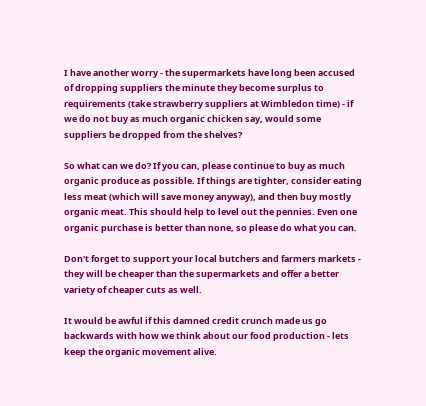I have another worry - the supermarkets have long been accused of dropping suppliers the minute they become surplus to requirements (take strawberry suppliers at Wimbledon time) - if we do not buy as much organic chicken say, would some suppliers be dropped from the shelves?

So what can we do? If you can, please continue to buy as much organic produce as possible. If things are tighter, consider eating less meat (which will save money anyway), and then buy mostly organic meat. This should help to level out the pennies. Even one organic purchase is better than none, so please do what you can.

Don't forget to support your local butchers and farmers markets - they will be cheaper than the supermarkets and offer a better variety of cheaper cuts as well.

It would be awful if this damned credit crunch made us go backwards with how we think about our food production - lets keep the organic movement alive.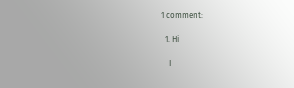1 comment:

  1. Hi

    I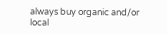always buy organic and/or local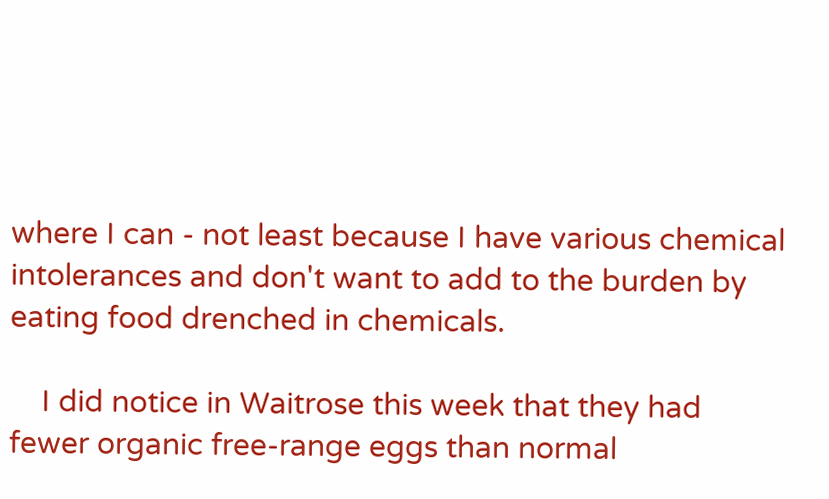where I can - not least because I have various chemical intolerances and don't want to add to the burden by eating food drenched in chemicals.

    I did notice in Waitrose this week that they had fewer organic free-range eggs than normal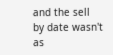and the sell by date wasn't as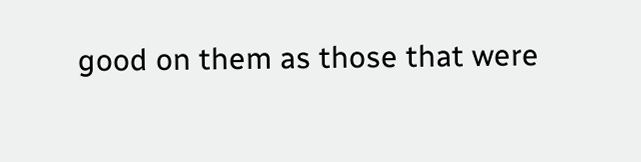good on them as those that were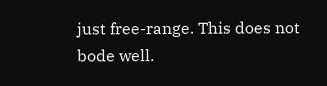just free-range. This does not bode well.